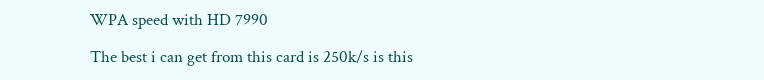WPA speed with HD 7990

The best i can get from this card is 250k/s is this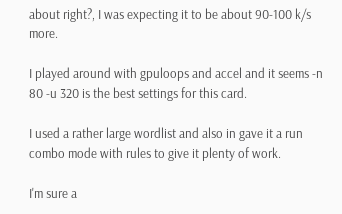about right?, I was expecting it to be about 90-100 k/s more.

I played around with gpuloops and accel and it seems -n 80 -u 320 is the best settings for this card.

I used a rather large wordlist and also in gave it a run combo mode with rules to give it plenty of work.

I'm sure a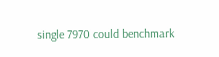single 7970 could benchmark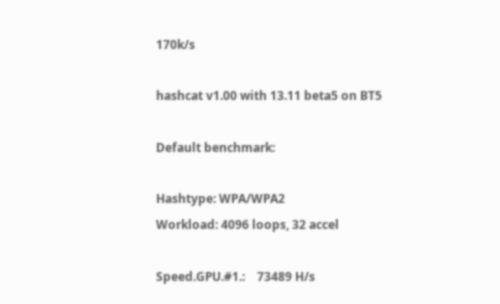170k/s

hashcat v1.00 with 13.11 beta5 on BT5

Default benchmark:

Hashtype: WPA/WPA2
Workload: 4096 loops, 32 accel

Speed.GPU.#1.:    73489 H/s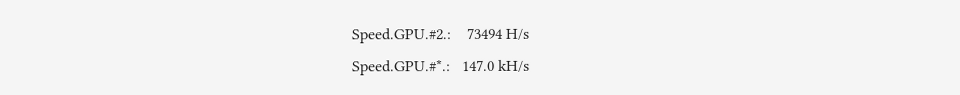Speed.GPU.#2.:    73494 H/s
Speed.GPU.#*.:   147.0 kH/s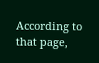According to that page,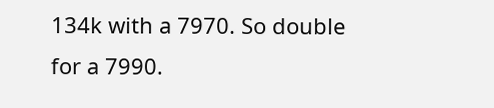134k with a 7970. So double for a 7990.